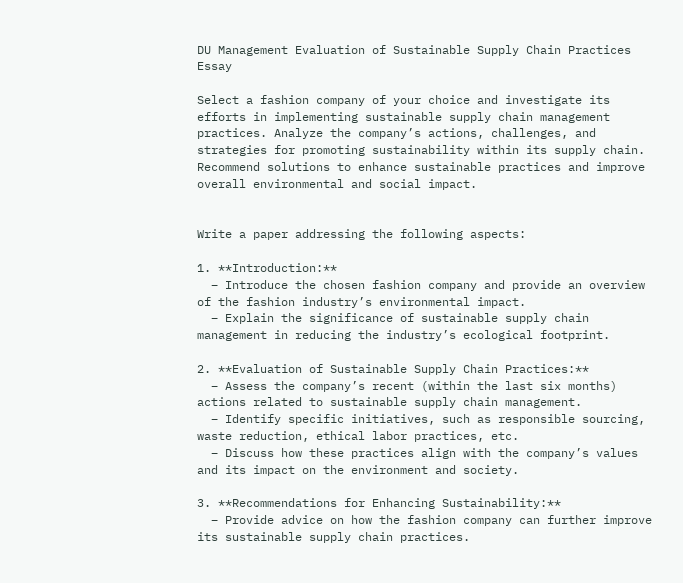DU Management Evaluation of Sustainable Supply Chain Practices Essay

Select a fashion company of your choice and investigate its efforts in implementing sustainable supply chain management practices. Analyze the company’s actions, challenges, and strategies for promoting sustainability within its supply chain. Recommend solutions to enhance sustainable practices and improve overall environmental and social impact.


Write a paper addressing the following aspects:

1. **Introduction:**
  – Introduce the chosen fashion company and provide an overview of the fashion industry’s environmental impact.
  – Explain the significance of sustainable supply chain management in reducing the industry’s ecological footprint.

2. **Evaluation of Sustainable Supply Chain Practices:**
  – Assess the company’s recent (within the last six months) actions related to sustainable supply chain management.
  – Identify specific initiatives, such as responsible sourcing, waste reduction, ethical labor practices, etc.
  – Discuss how these practices align with the company’s values and its impact on the environment and society.

3. **Recommendations for Enhancing Sustainability:**
  – Provide advice on how the fashion company can further improve its sustainable supply chain practices.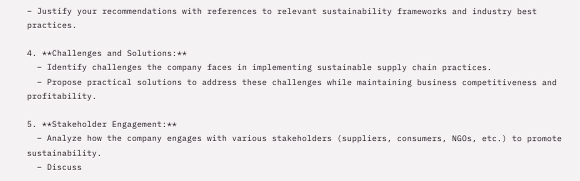– Justify your recommendations with references to relevant sustainability frameworks and industry best practices.

4. **Challenges and Solutions:**
  – Identify challenges the company faces in implementing sustainable supply chain practices.
  – Propose practical solutions to address these challenges while maintaining business competitiveness and profitability.

5. **Stakeholder Engagement:**
  – Analyze how the company engages with various stakeholders (suppliers, consumers, NGOs, etc.) to promote sustainability.
  – Discuss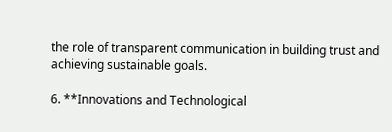the role of transparent communication in building trust and achieving sustainable goals.

6. **Innovations and Technological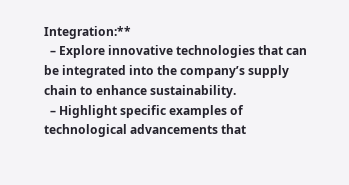Integration:**
  – Explore innovative technologies that can be integrated into the company’s supply chain to enhance sustainability.
  – Highlight specific examples of technological advancements that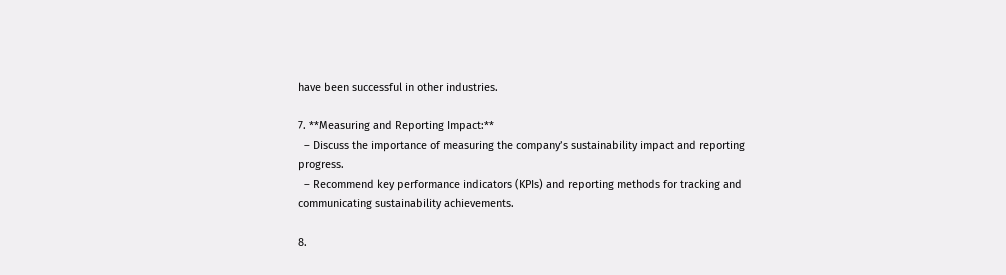have been successful in other industries.

7. **Measuring and Reporting Impact:**
  – Discuss the importance of measuring the company’s sustainability impact and reporting progress.
  – Recommend key performance indicators (KPIs) and reporting methods for tracking and communicating sustainability achievements.

8.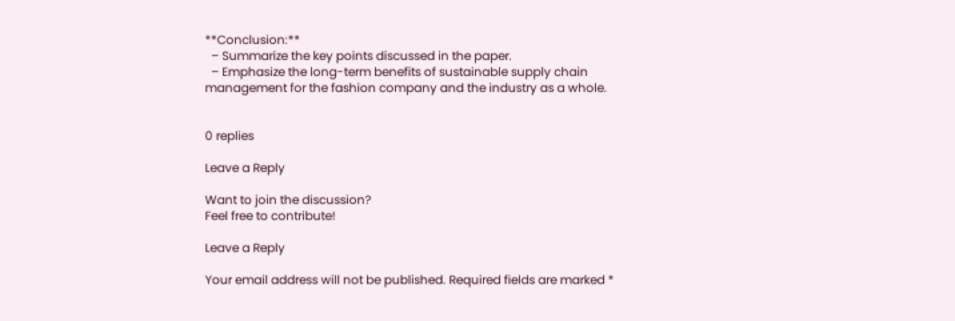**Conclusion:**
  – Summarize the key points discussed in the paper.
  – Emphasize the long-term benefits of sustainable supply chain management for the fashion company and the industry as a whole.


0 replies

Leave a Reply

Want to join the discussion?
Feel free to contribute!

Leave a Reply

Your email address will not be published. Required fields are marked *